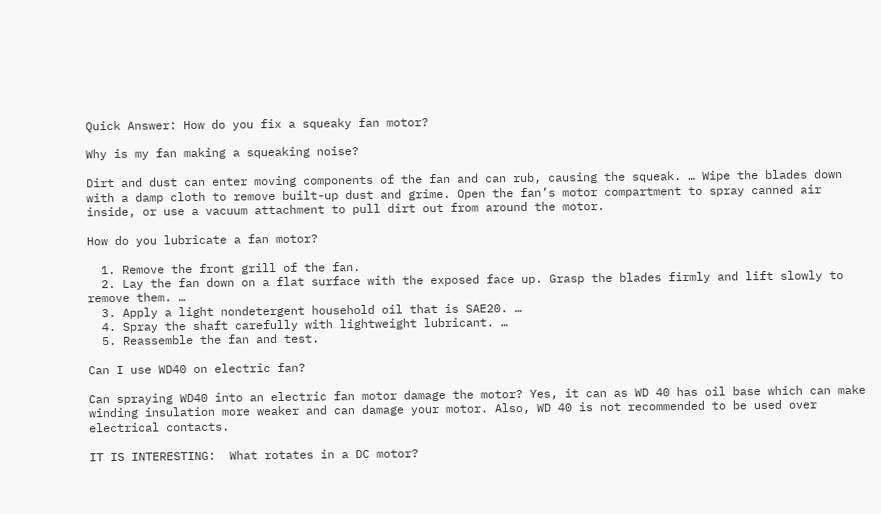Quick Answer: How do you fix a squeaky fan motor?

Why is my fan making a squeaking noise?

Dirt and dust can enter moving components of the fan and can rub, causing the squeak. … Wipe the blades down with a damp cloth to remove built-up dust and grime. Open the fan’s motor compartment to spray canned air inside, or use a vacuum attachment to pull dirt out from around the motor.

How do you lubricate a fan motor?

  1. Remove the front grill of the fan.
  2. Lay the fan down on a flat surface with the exposed face up. Grasp the blades firmly and lift slowly to remove them. …
  3. Apply a light nondetergent household oil that is SAE20. …
  4. Spray the shaft carefully with lightweight lubricant. …
  5. Reassemble the fan and test.

Can I use WD40 on electric fan?

Can spraying WD40 into an electric fan motor damage the motor? Yes, it can as WD 40 has oil base which can make winding insulation more weaker and can damage your motor. Also, WD 40 is not recommended to be used over electrical contacts.

IT IS INTERESTING:  What rotates in a DC motor?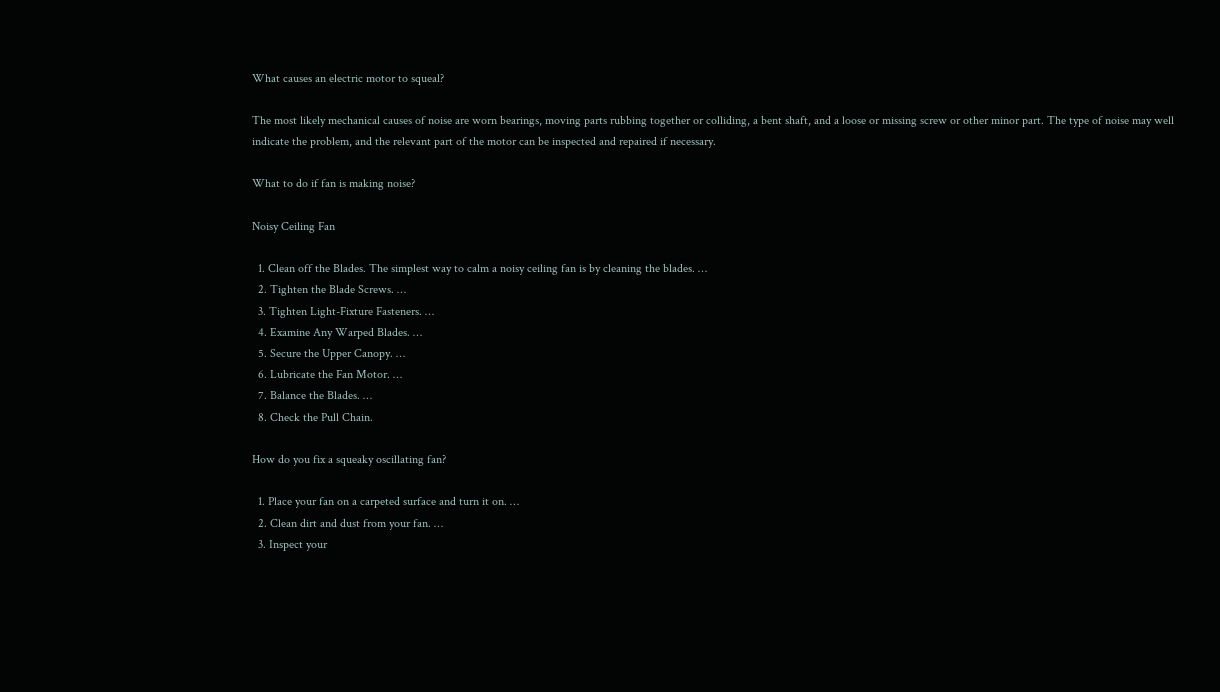What causes an electric motor to squeal?

The most likely mechanical causes of noise are worn bearings, moving parts rubbing together or colliding, a bent shaft, and a loose or missing screw or other minor part. The type of noise may well indicate the problem, and the relevant part of the motor can be inspected and repaired if necessary.

What to do if fan is making noise?

Noisy Ceiling Fan

  1. Clean off the Blades. The simplest way to calm a noisy ceiling fan is by cleaning the blades. …
  2. Tighten the Blade Screws. …
  3. Tighten Light-Fixture Fasteners. …
  4. Examine Any Warped Blades. …
  5. Secure the Upper Canopy. …
  6. Lubricate the Fan Motor. …
  7. Balance the Blades. …
  8. Check the Pull Chain.

How do you fix a squeaky oscillating fan?

  1. Place your fan on a carpeted surface and turn it on. …
  2. Clean dirt and dust from your fan. …
  3. Inspect your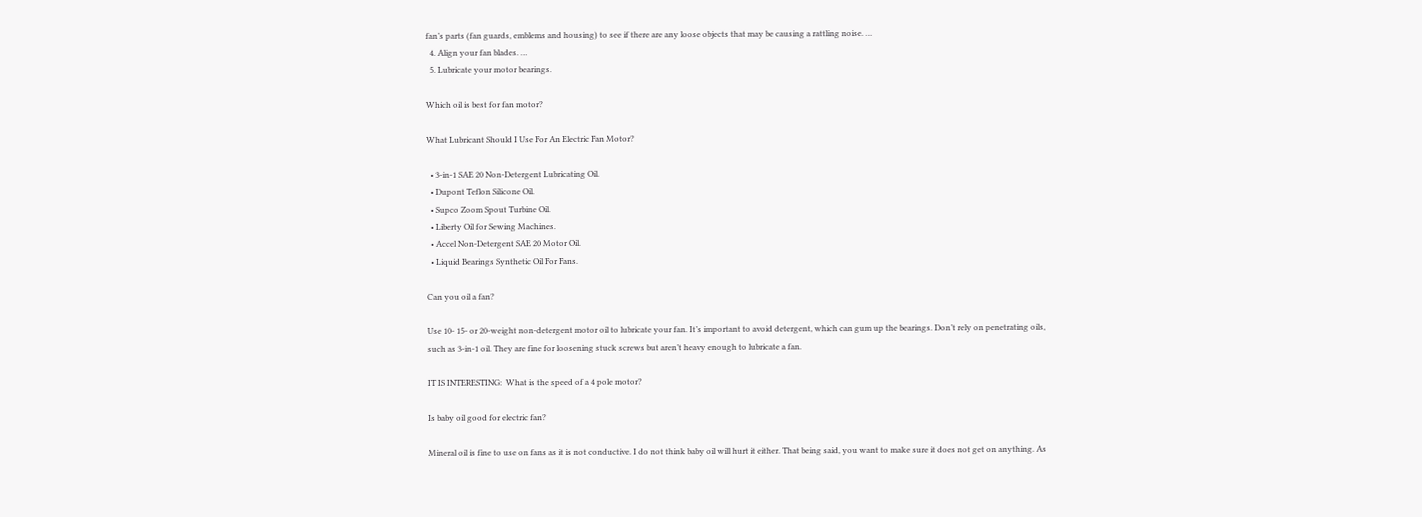fan’s parts (fan guards, emblems and housing) to see if there are any loose objects that may be causing a rattling noise. …
  4. Align your fan blades. …
  5. Lubricate your motor bearings.

Which oil is best for fan motor?

What Lubricant Should I Use For An Electric Fan Motor?

  • 3-in-1 SAE 20 Non-Detergent Lubricating Oil.
  • Dupont Teflon Silicone Oil.
  • Supco Zoom Spout Turbine Oil.
  • Liberty Oil for Sewing Machines.
  • Accel Non-Detergent SAE 20 Motor Oil.
  • Liquid Bearings Synthetic Oil For Fans.

Can you oil a fan?

Use 10- 15- or 20-weight non-detergent motor oil to lubricate your fan. It’s important to avoid detergent, which can gum up the bearings. Don’t rely on penetrating oils, such as 3-in-1 oil. They are fine for loosening stuck screws but aren’t heavy enough to lubricate a fan.

IT IS INTERESTING:  What is the speed of a 4 pole motor?

Is baby oil good for electric fan?

Mineral oil is fine to use on fans as it is not conductive. I do not think baby oil will hurt it either. That being said, you want to make sure it does not get on anything. As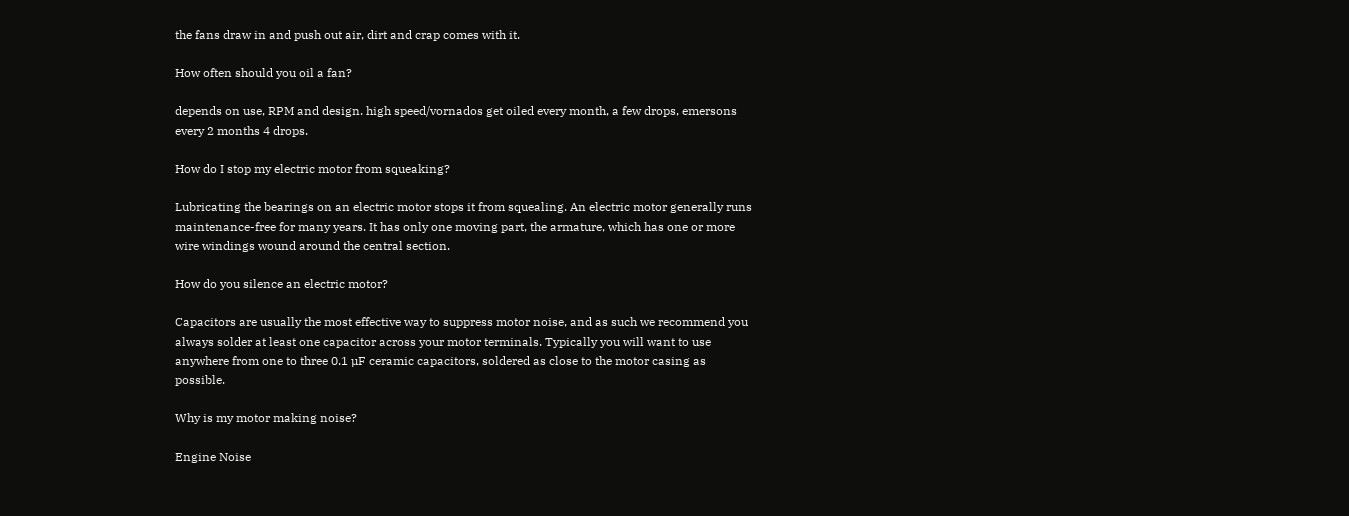the fans draw in and push out air, dirt and crap comes with it.

How often should you oil a fan?

depends on use, RPM and design. high speed/vornados get oiled every month, a few drops, emersons every 2 months 4 drops.

How do I stop my electric motor from squeaking?

Lubricating the bearings on an electric motor stops it from squealing. An electric motor generally runs maintenance-free for many years. It has only one moving part, the armature, which has one or more wire windings wound around the central section.

How do you silence an electric motor?

Capacitors are usually the most effective way to suppress motor noise, and as such we recommend you always solder at least one capacitor across your motor terminals. Typically you will want to use anywhere from one to three 0.1 µF ceramic capacitors, soldered as close to the motor casing as possible.

Why is my motor making noise?

Engine Noise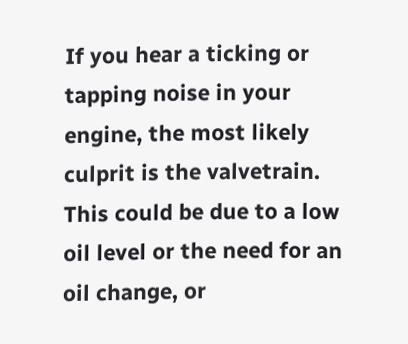If you hear a ticking or tapping noise in your engine, the most likely culprit is the valvetrain. This could be due to a low oil level or the need for an oil change, or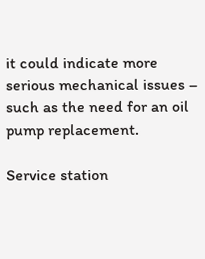it could indicate more serious mechanical issues – such as the need for an oil pump replacement.

Service station